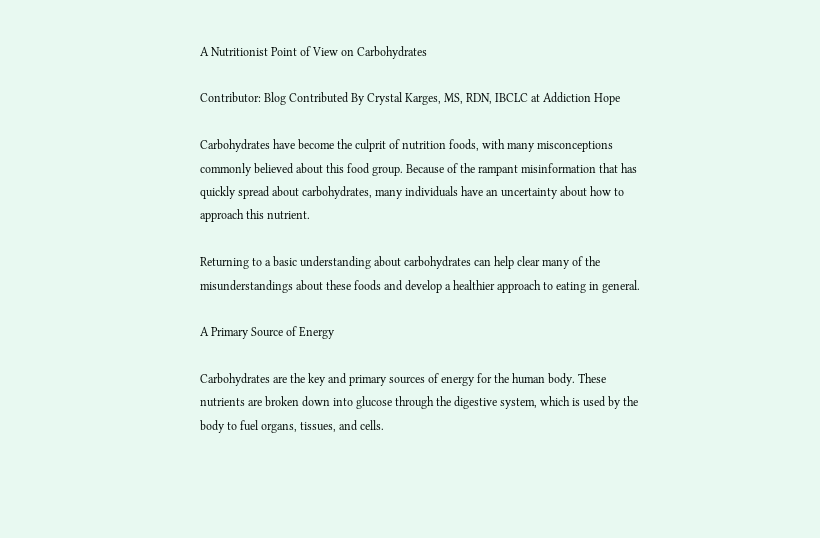A Nutritionist Point of View on Carbohydrates

Contributor: Blog Contributed By Crystal Karges, MS, RDN, IBCLC at Addiction Hope

Carbohydrates have become the culprit of nutrition foods, with many misconceptions commonly believed about this food group. Because of the rampant misinformation that has quickly spread about carbohydrates, many individuals have an uncertainty about how to approach this nutrient.

Returning to a basic understanding about carbohydrates can help clear many of the misunderstandings about these foods and develop a healthier approach to eating in general.

A Primary Source of Energy

Carbohydrates are the key and primary sources of energy for the human body. These nutrients are broken down into glucose through the digestive system, which is used by the body to fuel organs, tissues, and cells.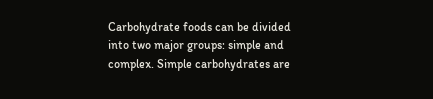Carbohydrate foods can be divided into two major groups: simple and complex. Simple carbohydrates are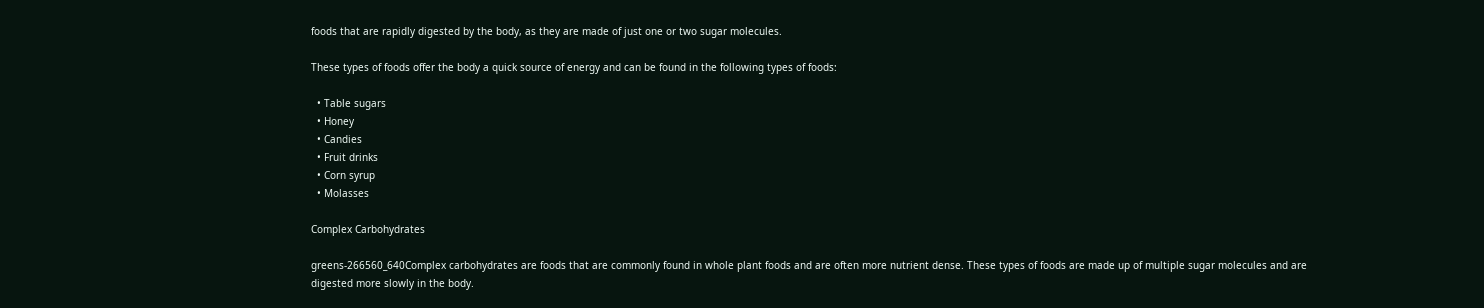foods that are rapidly digested by the body, as they are made of just one or two sugar molecules.

These types of foods offer the body a quick source of energy and can be found in the following types of foods:

  • Table sugars
  • Honey
  • Candies
  • Fruit drinks
  • Corn syrup
  • Molasses

Complex Carbohydrates

greens-266560_640Complex carbohydrates are foods that are commonly found in whole plant foods and are often more nutrient dense. These types of foods are made up of multiple sugar molecules and are digested more slowly in the body.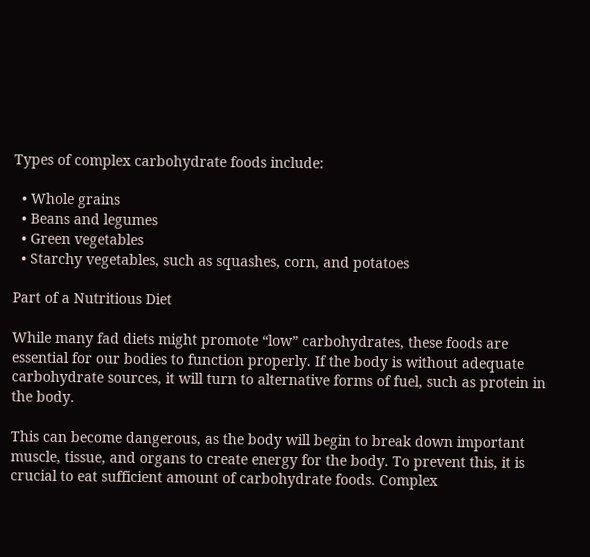Types of complex carbohydrate foods include:

  • Whole grains
  • Beans and legumes
  • Green vegetables
  • Starchy vegetables, such as squashes, corn, and potatoes

Part of a Nutritious Diet

While many fad diets might promote “low” carbohydrates, these foods are essential for our bodies to function properly. If the body is without adequate carbohydrate sources, it will turn to alternative forms of fuel, such as protein in the body.

This can become dangerous, as the body will begin to break down important muscle, tissue, and organs to create energy for the body. To prevent this, it is crucial to eat sufficient amount of carbohydrate foods. Complex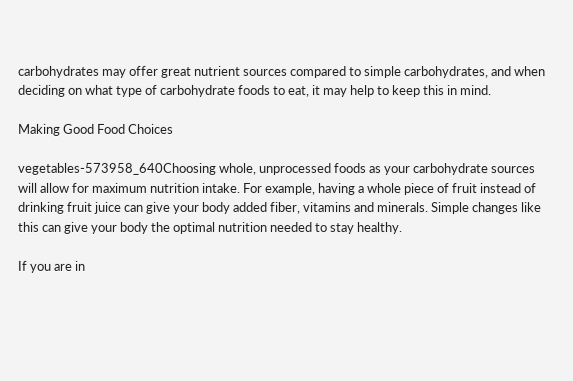carbohydrates may offer great nutrient sources compared to simple carbohydrates, and when deciding on what type of carbohydrate foods to eat, it may help to keep this in mind.

Making Good Food Choices

vegetables-573958_640Choosing whole, unprocessed foods as your carbohydrate sources will allow for maximum nutrition intake. For example, having a whole piece of fruit instead of drinking fruit juice can give your body added fiber, vitamins and minerals. Simple changes like this can give your body the optimal nutrition needed to stay healthy.

If you are in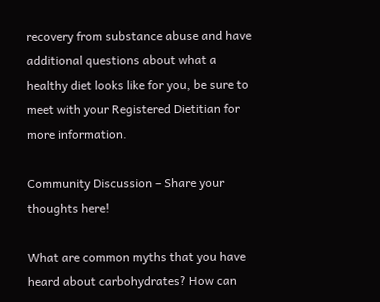recovery from substance abuse and have additional questions about what a healthy diet looks like for you, be sure to meet with your Registered Dietitian for more information.

Community Discussion – Share your thoughts here!

What are common myths that you have heard about carbohydrates? How can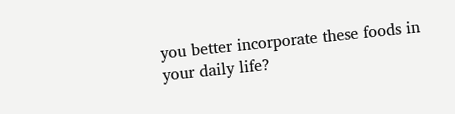you better incorporate these foods in your daily life?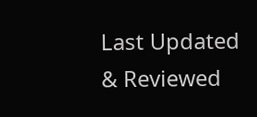Last Updated & Reviewed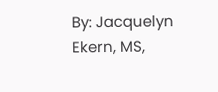By: Jacquelyn Ekern, MS,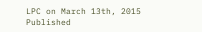LPC on March 13th, 2015
Published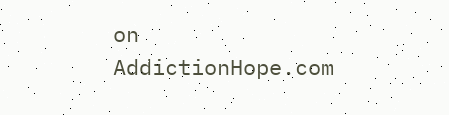on AddictionHope.com